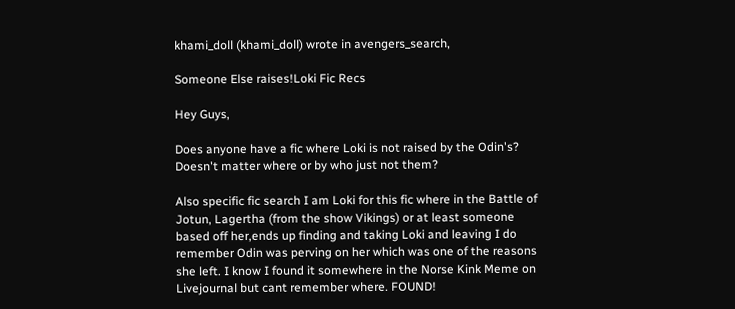khami_doll (khami_doll) wrote in avengers_search,

Someone Else raises!Loki Fic Recs

Hey Guys,

Does anyone have a fic where Loki is not raised by the Odin's? Doesn't matter where or by who just not them?

Also specific fic search I am Loki for this fic where in the Battle of Jotun, Lagertha (from the show Vikings) or at least someone based off her,ends up finding and taking Loki and leaving I do remember Odin was perving on her which was one of the reasons she left. I know I found it somewhere in the Norse Kink Meme on Livejournal but cant remember where. FOUND!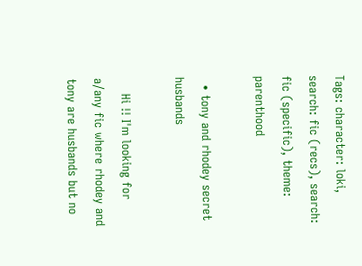Tags: character: loki, search: fic (recs), search: fic (specific), theme: parenthood

  • tony and rhodey secret husbands

    Hi !! I'm looking for a/any fic where rhodey and tony are husbands but no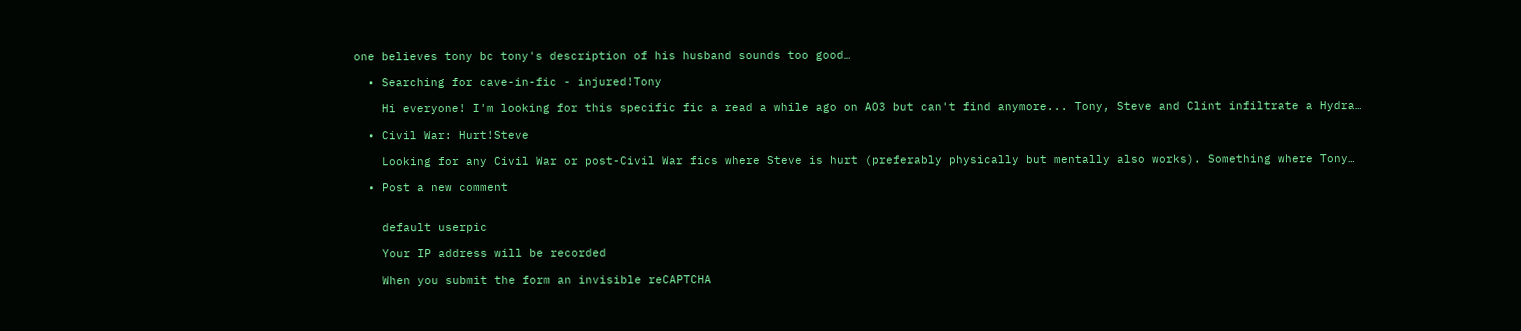one believes tony bc tony's description of his husband sounds too good…

  • Searching for cave-in-fic - injured!Tony

    Hi everyone! I'm looking for this specific fic a read a while ago on AO3 but can't find anymore... Tony, Steve and Clint infiltrate a Hydra…

  • Civil War: Hurt!Steve

    Looking for any Civil War or post-Civil War fics where Steve is hurt (preferably physically but mentally also works). Something where Tony…

  • Post a new comment


    default userpic

    Your IP address will be recorded

    When you submit the form an invisible reCAPTCHA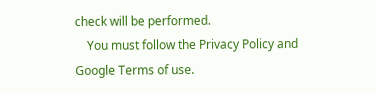check will be performed.
    You must follow the Privacy Policy and Google Terms of use.